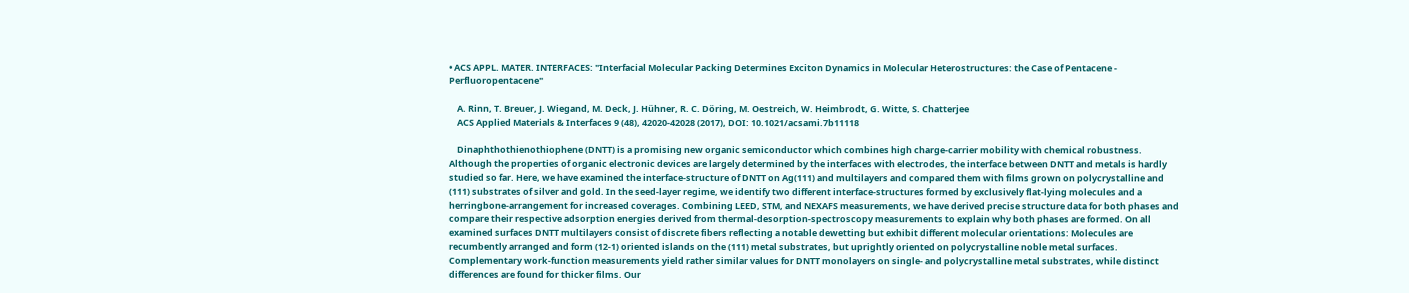• ACS APPL. MATER. INTERFACES: "Interfacial Molecular Packing Determines Exciton Dynamics in Molecular Heterostructures: the Case of Pentacene - Perfluoropentacene"

    A. Rinn, T. Breuer, J. Wiegand, M. Deck, J. Hühner, R. C. Döring, M. Oestreich, W. Heimbrodt, G. Witte, S. Chatterjee
    ACS Applied Materials & Interfaces 9 (48), 42020-42028 (2017), DOI: 10.1021/acsami.7b11118

    Dinaphthothienothiophene (DNTT) is a promising new organic semiconductor which combines high charge-carrier mobility with chemical robustness. Although the properties of organic electronic devices are largely determined by the interfaces with electrodes, the interface between DNTT and metals is hardly studied so far. Here, we have examined the interface-structure of DNTT on Ag(111) and multilayers and compared them with films grown on polycrystalline and (111) substrates of silver and gold. In the seed-layer regime, we identify two different interface-structures formed by exclusively flat-lying molecules and a herringbone-arrangement for increased coverages. Combining LEED, STM, and NEXAFS measurements, we have derived precise structure data for both phases and compare their respective adsorption energies derived from thermal-desorption-spectroscopy measurements to explain why both phases are formed. On all examined surfaces DNTT multilayers consist of discrete fibers reflecting a notable dewetting but exhibit different molecular orientations: Molecules are recumbently arranged and form (12-1) oriented islands on the (111) metal substrates, but uprightly oriented on polycrystalline noble metal surfaces. Complementary work-function measurements yield rather similar values for DNTT monolayers on single- and polycrystalline metal substrates, while distinct differences are found for thicker films. Our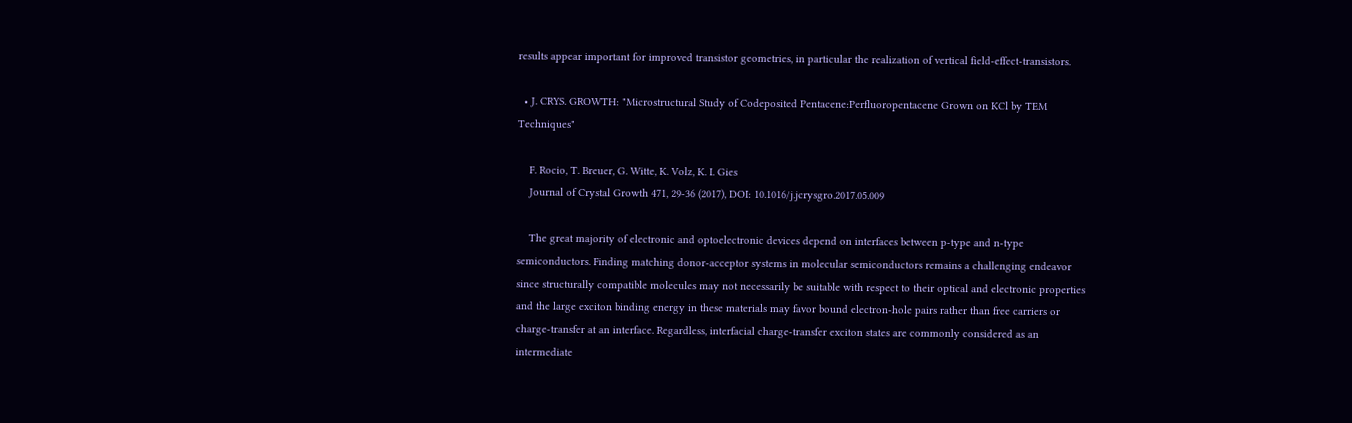results appear important for improved transistor geometries, in particular the realization of vertical field-effect-transistors.

  • J. CRYS. GROWTH: "Microstructural Study of Codeposited Pentacene:Perfluoropentacene Grown on KCl by TEM Techniques"

    F. Rocio, T. Breuer, G. Witte, K. Volz, K. I. Gies
    Journal of Crystal Growth 471, 29-36 (2017), DOI: 10.1016/j.jcrysgro.2017.05.009

    The great majority of electronic and optoelectronic devices depend on interfaces between p-type and n-type semiconductors. Finding matching donor-acceptor systems in molecular semiconductors remains a challenging endeavor since structurally compatible molecules may not necessarily be suitable with respect to their optical and electronic properties and the large exciton binding energy in these materials may favor bound electron-hole pairs rather than free carriers or charge-transfer at an interface. Regardless, interfacial charge-transfer exciton states are commonly considered as an intermediate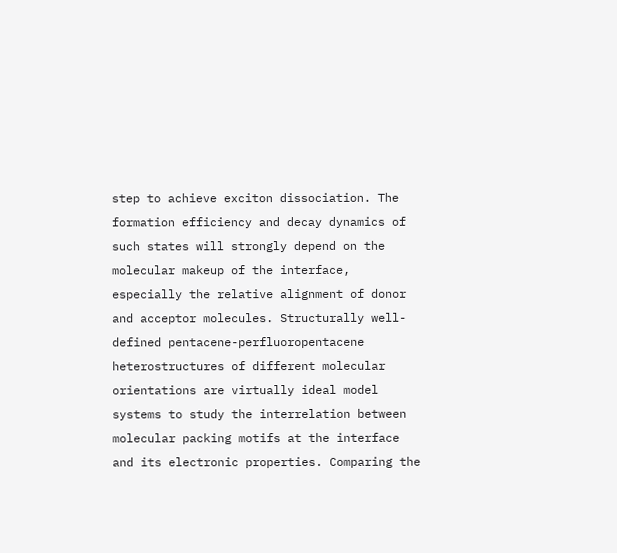step to achieve exciton dissociation. The formation efficiency and decay dynamics of such states will strongly depend on the molecular makeup of the interface, especially the relative alignment of donor and acceptor molecules. Structurally well-defined pentacene-perfluoropentacene heterostructures of different molecular orientations are virtually ideal model systems to study the interrelation between molecular packing motifs at the interface and its electronic properties. Comparing the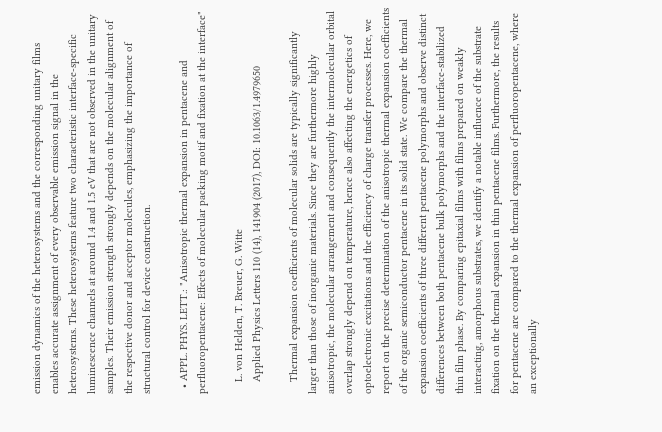emission dynamics of the heterosystems and the corresponding unitary films enables accurate assignment of every observable emission signal in the heterosystems. These heterosystems feature two characteristic interface-specific luminescence channels at around 1.4 and 1.5 eV that are not observed in the unitary samples. Their emission strength strongly depends on the molecular alignment of the respective donor and acceptor molecules, emphasizing the importance of structural control for device construction.

  • APPL. PHYS. LETT.: "Anisotropic thermal expansion in pentacene and perfluoropentacene: Effects of molecular packing motif and fixation at the interface"

    L. von Helden, T. Breuer, G. Witte
    Applied Physics Letters 110 (14), 141904 (2017), DOI: 10.1063/1.4979650

    Thermal expansion coefficients of molecular solids are typically significantly larger than those of inorganic materials. Since they are furthermore highly anisotropic, the molecular arrangement and consequently the intermolecular orbital overlap strongly depend on temperature, hence also affecting the energetics of optoelectronic excitations and the efficiency of charge transfer processes. Here, we report on the precise determination of the anisotropic thermal expansion coefficients of the organic semiconductor pentacene in its solid state. We compare the thermal expansion coefficients of three different pentacene polymorphs and observe distinct differences between both pentacene bulk polymorphs and the interface-stabilized thin film phase. By comparing epitaxial films with films prepared on weakly interacting, amorphous substrates, we identify a notable influence of the substrate fixation on the thermal expansion in thin pentacene films. Furthermore, the results for pentacene are compared to the thermal expansion of perfluoropentacene, where an exceptionally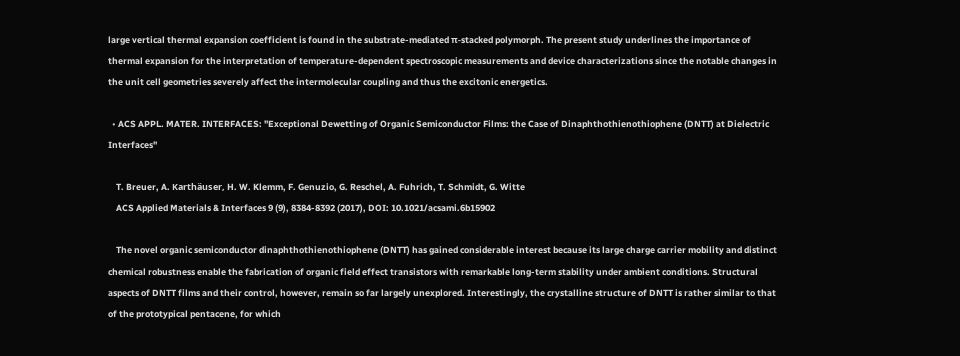large vertical thermal expansion coefficient is found in the substrate-mediated π-stacked polymorph. The present study underlines the importance of thermal expansion for the interpretation of temperature-dependent spectroscopic measurements and device characterizations since the notable changes in the unit cell geometries severely affect the intermolecular coupling and thus the excitonic energetics.

  • ACS APPL. MATER. INTERFACES: "Exceptional Dewetting of Organic Semiconductor Films: the Case of Dinaphthothienothiophene (DNTT) at Dielectric Interfaces"

    T. Breuer, A. Karthäuser, H. W. Klemm, F. Genuzio, G. Reschel, A. Fuhrich, T. Schmidt, G. Witte
    ACS Applied Materials & Interfaces 9 (9), 8384-8392 (2017), DOI: 10.1021/acsami.6b15902

    The novel organic semiconductor dinaphthothienothiophene (DNTT) has gained considerable interest because its large charge carrier mobility and distinct chemical robustness enable the fabrication of organic field effect transistors with remarkable long-term stability under ambient conditions. Structural aspects of DNTT films and their control, however, remain so far largely unexplored. Interestingly, the crystalline structure of DNTT is rather similar to that of the prototypical pentacene, for which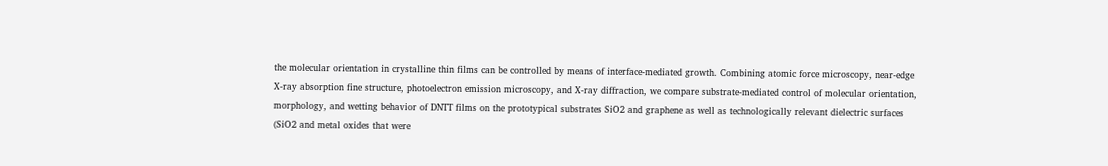the molecular orientation in crystalline thin films can be controlled by means of interface-mediated growth. Combining atomic force microscopy, near-edge X-ray absorption fine structure, photoelectron emission microscopy, and X-ray diffraction, we compare substrate-mediated control of molecular orientation, morphology, and wetting behavior of DNTT films on the prototypical substrates SiO2 and graphene as well as technologically relevant dielectric surfaces (SiO2 and metal oxides that were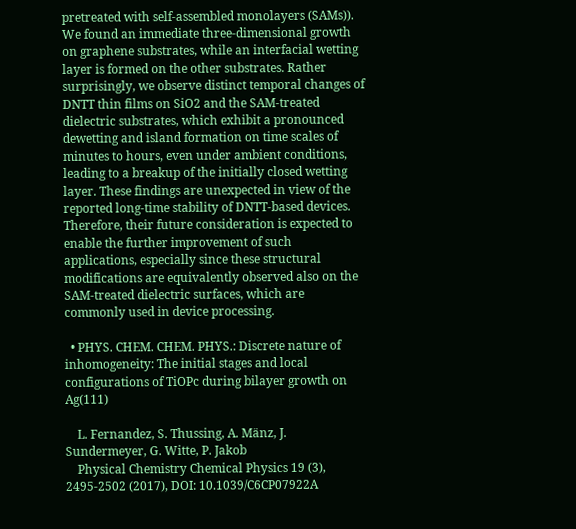pretreated with self-assembled monolayers (SAMs)). We found an immediate three-dimensional growth on graphene substrates, while an interfacial wetting layer is formed on the other substrates. Rather surprisingly, we observe distinct temporal changes of DNTT thin films on SiO2 and the SAM-treated dielectric substrates, which exhibit a pronounced dewetting and island formation on time scales of minutes to hours, even under ambient conditions, leading to a breakup of the initially closed wetting layer. These findings are unexpected in view of the reported long-time stability of DNTT-based devices. Therefore, their future consideration is expected to enable the further improvement of such applications, especially since these structural modifications are equivalently observed also on the SAM-treated dielectric surfaces, which are commonly used in device processing.

  • PHYS. CHEM. CHEM. PHYS.: Discrete nature of inhomogeneity: The initial stages and local configurations of TiOPc during bilayer growth on Ag(111)

    L. Fernandez, S. Thussing, A. Mänz, J. Sundermeyer, G. Witte, P. Jakob
    Physical Chemistry Chemical Physics 19 (3), 2495-2502 (2017), DOI: 10.1039/C6CP07922A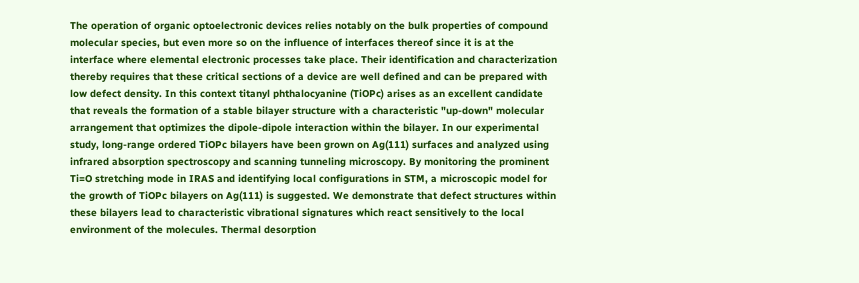The operation of organic optoelectronic devices relies notably on the bulk properties of compound molecular species, but even more so on the influence of interfaces thereof since it is at the interface where elemental electronic processes take place. Their identification and characterization thereby requires that these critical sections of a device are well defined and can be prepared with low defect density. In this context titanyl phthalocyanine (TiOPc) arises as an excellent candidate that reveals the formation of a stable bilayer structure with a characteristic "up-down" molecular arrangement that optimizes the dipole-dipole interaction within the bilayer. In our experimental study, long-range ordered TiOPc bilayers have been grown on Ag(111) surfaces and analyzed using infrared absorption spectroscopy and scanning tunneling microscopy. By monitoring the prominent Ti=O stretching mode in IRAS and identifying local configurations in STM, a microscopic model for the growth of TiOPc bilayers on Ag(111) is suggested. We demonstrate that defect structures within these bilayers lead to characteristic vibrational signatures which react sensitively to the local environment of the molecules. Thermal desorption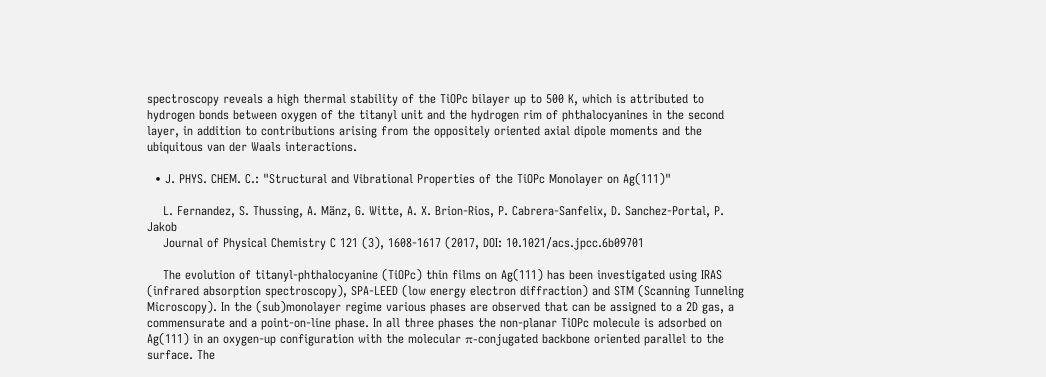spectroscopy reveals a high thermal stability of the TiOPc bilayer up to 500 K, which is attributed to hydrogen bonds between oxygen of the titanyl unit and the hydrogen rim of phthalocyanines in the second layer, in addition to contributions arising from the oppositely oriented axial dipole moments and the ubiquitous van der Waals interactions.

  • J. PHYS. CHEM. C.: "Structural and Vibrational Properties of the TiOPc Monolayer on Ag(111)"

    L. Fernandez, S. Thussing, A. Mänz, G. Witte, A. X. Brion-Rios, P. Cabrera-Sanfelix, D. Sanchez-Portal, P. Jakob
    Journal of Physical Chemistry C 121 (3), 1608-1617 (2017, DOI: 10.1021/acs.jpcc.6b09701

    The evolution of titanyl-phthalocyanine (TiOPc) thin films on Ag(111) has been investigated using IRAS (infrared absorption spectroscopy), SPA-LEED (low energy electron diffraction) and STM (Scanning Tunneling Microscopy). In the (sub)monolayer regime various phases are observed that can be assigned to a 2D gas, a commensurate and a point-on-line phase. In all three phases the non-planar TiOPc molecule is adsorbed on Ag(111) in an oxygen-up configuration with the molecular π-conjugated backbone oriented parallel to the surface. The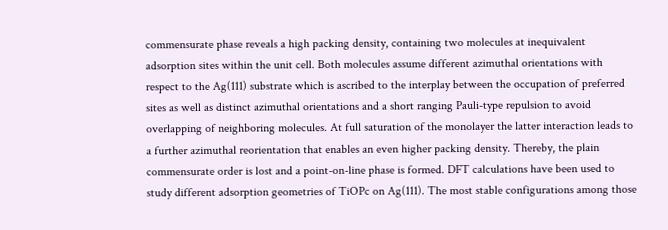commensurate phase reveals a high packing density, containing two molecules at inequivalent adsorption sites within the unit cell. Both molecules assume different azimuthal orientations with respect to the Ag(111) substrate which is ascribed to the interplay between the occupation of preferred sites as well as distinct azimuthal orientations and a short ranging Pauli-type repulsion to avoid overlapping of neighboring molecules. At full saturation of the monolayer the latter interaction leads to a further azimuthal reorientation that enables an even higher packing density. Thereby, the plain commensurate order is lost and a point-on-line phase is formed. DFT calculations have been used to study different adsorption geometries of TiOPc on Ag(111). The most stable configurations among those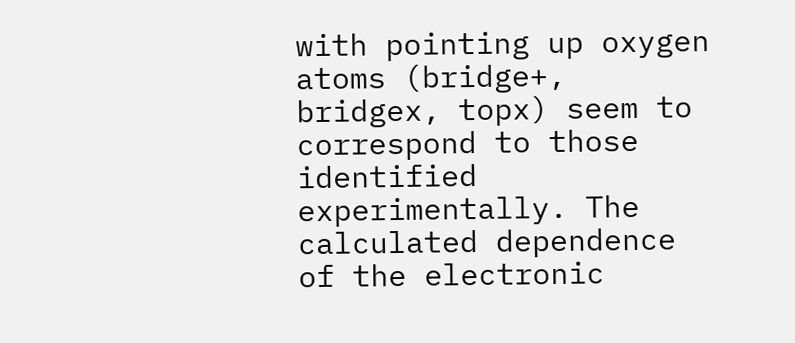with pointing up oxygen atoms (bridge+, bridgex, topx) seem to correspond to those identified experimentally. The calculated dependence of the electronic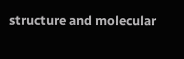structure and molecular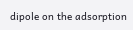dipole on the adsorption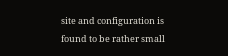site and configuration is found to be rather small